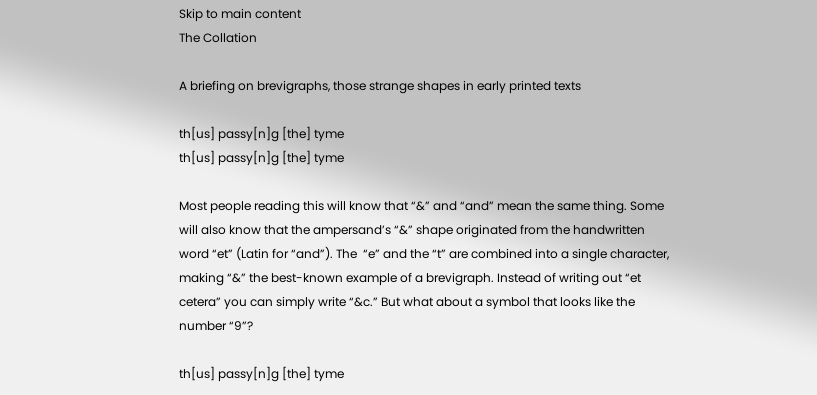Skip to main content
The Collation

A briefing on brevigraphs, those strange shapes in early printed texts

th[us] passy[n]g [the] tyme
th[us] passy[n]g [the] tyme

Most people reading this will know that “&” and “and” mean the same thing. Some will also know that the ampersand’s “&” shape originated from the handwritten word “et” (Latin for “and”). The  “e” and the “t” are combined into a single character, making “&” the best-known example of a brevigraph. Instead of writing out “et cetera” you can simply write “&c.” But what about a symbol that looks like the number “9”?

th[us] passy[n]g [the] tyme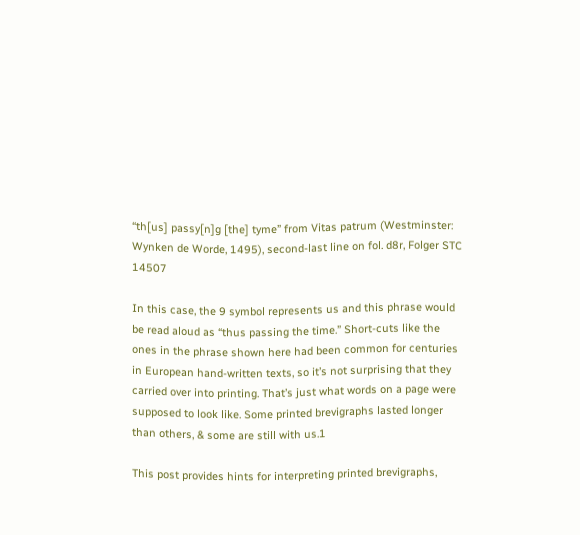“th[us] passy[n]g [the] tyme” from Vitas patrum (Westminster: Wynken de Worde, 1495), second-last line on fol. d8r, Folger STC 14507

In this case, the 9 symbol represents us and this phrase would be read aloud as “thus passing the time.” Short-cuts like the ones in the phrase shown here had been common for centuries in European hand-written texts, so it’s not surprising that they carried over into printing. That’s just what words on a page were supposed to look like. Some printed brevigraphs lasted longer than others, & some are still with us.1

This post provides hints for interpreting printed brevigraphs,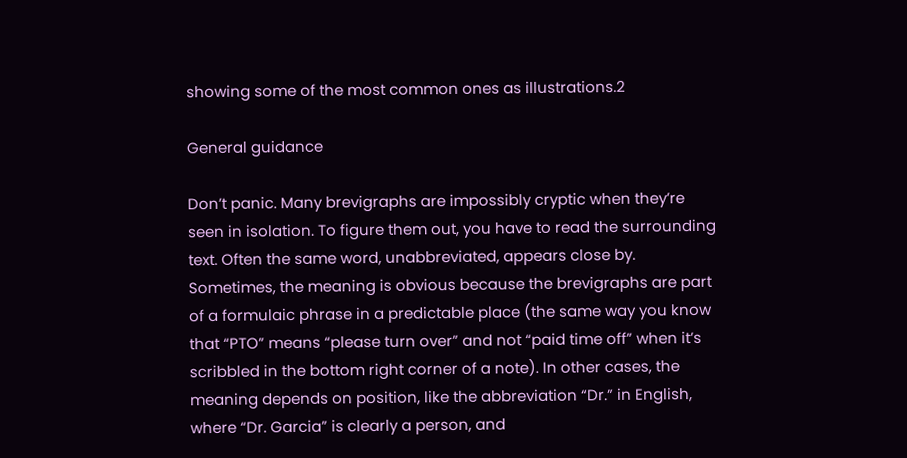showing some of the most common ones as illustrations.2

General guidance

Don’t panic. Many brevigraphs are impossibly cryptic when they’re seen in isolation. To figure them out, you have to read the surrounding text. Often the same word, unabbreviated, appears close by. Sometimes, the meaning is obvious because the brevigraphs are part of a formulaic phrase in a predictable place (the same way you know that “PTO” means “please turn over” and not “paid time off” when it’s scribbled in the bottom right corner of a note). In other cases, the meaning depends on position, like the abbreviation “Dr.” in English, where “Dr. Garcia” is clearly a person, and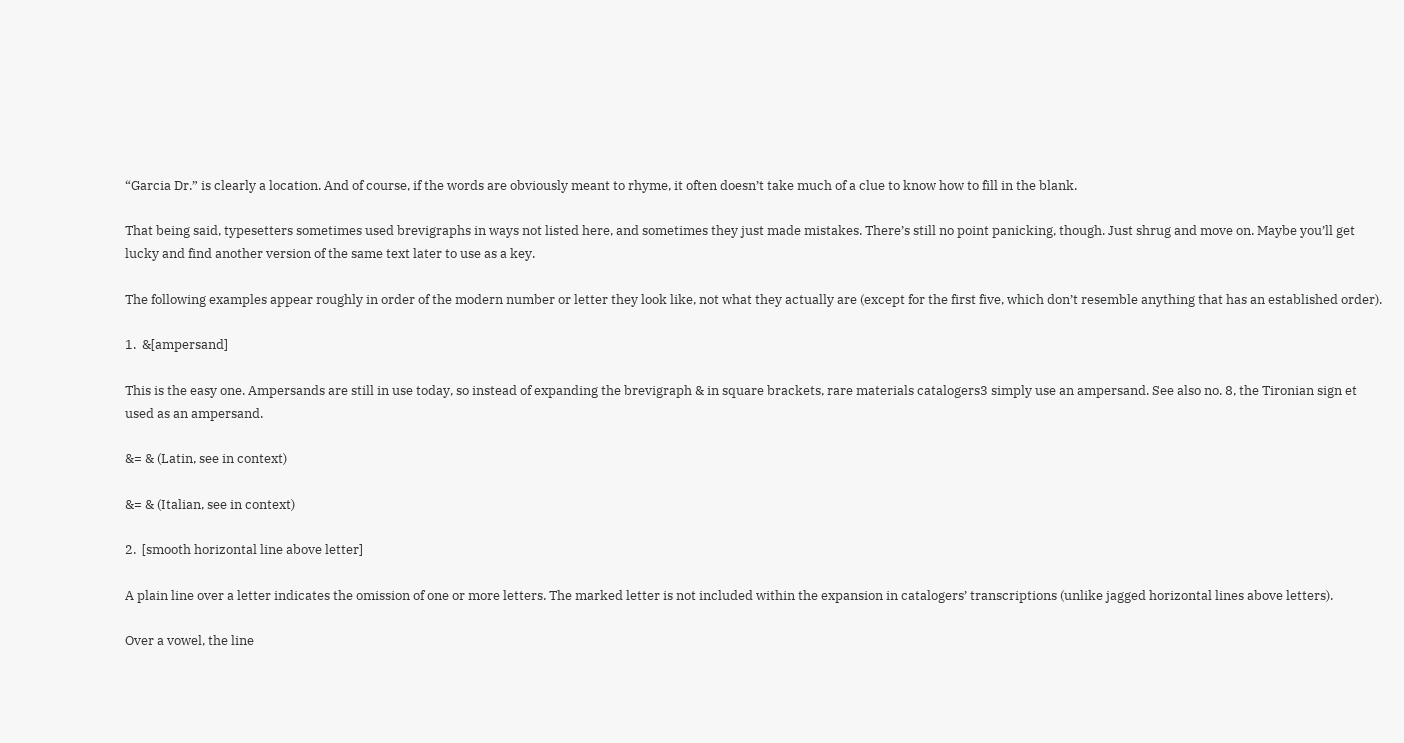“Garcia Dr.” is clearly a location. And of course, if the words are obviously meant to rhyme, it often doesn’t take much of a clue to know how to fill in the blank.

That being said, typesetters sometimes used brevigraphs in ways not listed here, and sometimes they just made mistakes. There’s still no point panicking, though. Just shrug and move on. Maybe you’ll get lucky and find another version of the same text later to use as a key.

The following examples appear roughly in order of the modern number or letter they look like, not what they actually are (except for the first five, which don’t resemble anything that has an established order).

1.  &[ampersand]

This is the easy one. Ampersands are still in use today, so instead of expanding the brevigraph & in square brackets, rare materials catalogers3 simply use an ampersand. See also no. 8, the Tironian sign et used as an ampersand.

&= & (Latin, see in context)

&= & (Italian, see in context)

2.  [smooth horizontal line above letter]

A plain line over a letter indicates the omission of one or more letters. The marked letter is not included within the expansion in catalogers’ transcriptions (unlike jagged horizontal lines above letters).

Over a vowel, the line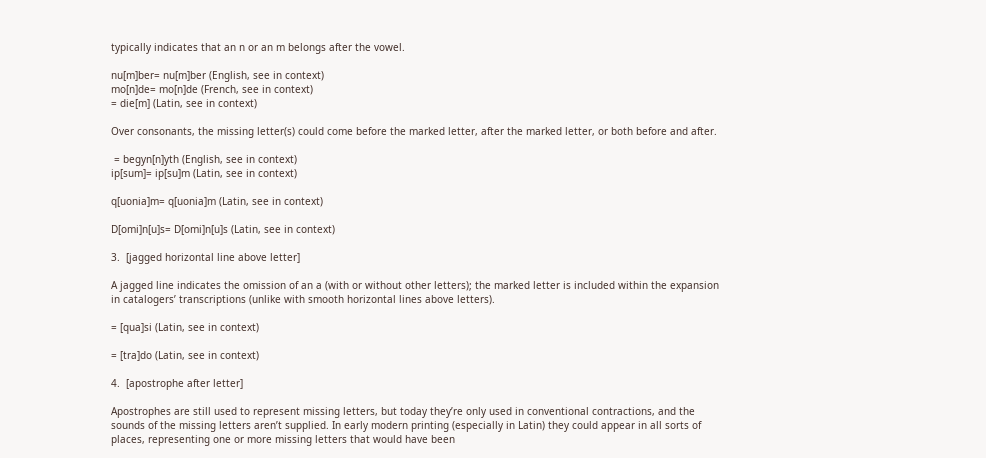typically indicates that an n or an m belongs after the vowel.

nu[m]ber= nu[m]ber (English, see in context)
mo[n]de= mo[n]de (French, see in context)
= die[m] (Latin, see in context)

Over consonants, the missing letter(s) could come before the marked letter, after the marked letter, or both before and after.

 = begyn[n]yth (English, see in context)
ip[sum]= ip[su]m (Latin, see in context)

q[uonia]m= q[uonia]m (Latin, see in context)

D[omi]n[u]s= D[omi]n[u]s (Latin, see in context)

3.  [jagged horizontal line above letter]

A jagged line indicates the omission of an a (with or without other letters); the marked letter is included within the expansion in catalogers’ transcriptions (unlike with smooth horizontal lines above letters).

= [qua]si (Latin, see in context)

= [tra]do (Latin, see in context)

4.  [apostrophe after letter]

Apostrophes are still used to represent missing letters, but today they’re only used in conventional contractions, and the sounds of the missing letters aren’t supplied. In early modern printing (especially in Latin) they could appear in all sorts of places, representing one or more missing letters that would have been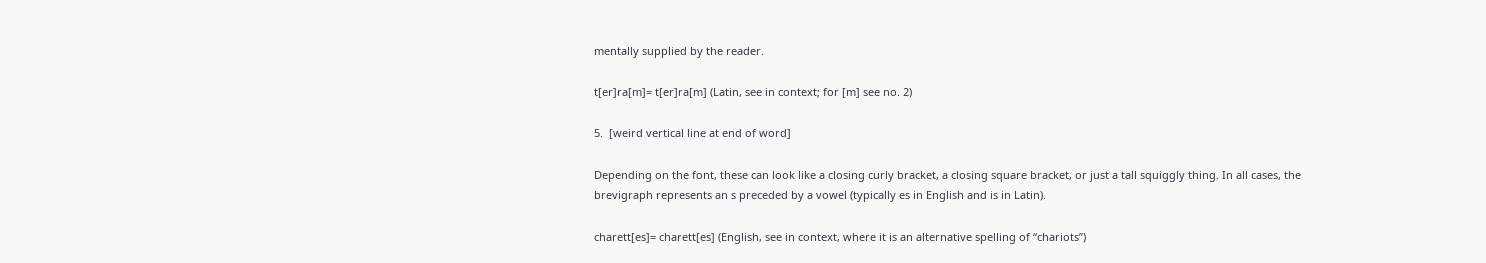mentally supplied by the reader.

t[er]ra[m]= t[er]ra[m] (Latin, see in context; for [m] see no. 2)

5.  [weird vertical line at end of word]

Depending on the font, these can look like a closing curly bracket, a closing square bracket, or just a tall squiggly thing. In all cases, the brevigraph represents an s preceded by a vowel (typically es in English and is in Latin).

charett[es]= charett[es] (English, see in context, where it is an alternative spelling of “chariots”)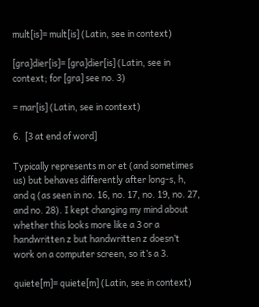mult[is]= mult[is] (Latin, see in context)

[gra]dier[is]= [gra]dier[is] (Latin, see in context; for [gra] see no. 3)

= mar[is] (Latin, see in context)

6.  [3 at end of word]

Typically represents m or et (and sometimes us) but behaves differently after long-s, h, and q (as seen in no. 16, no. 17, no. 19, no. 27, and no. 28). I kept changing my mind about whether this looks more like a 3 or a handwritten z but handwritten z doesn’t work on a computer screen, so it’s a 3.

quiete[m]= quiete[m] (Latin, see in context)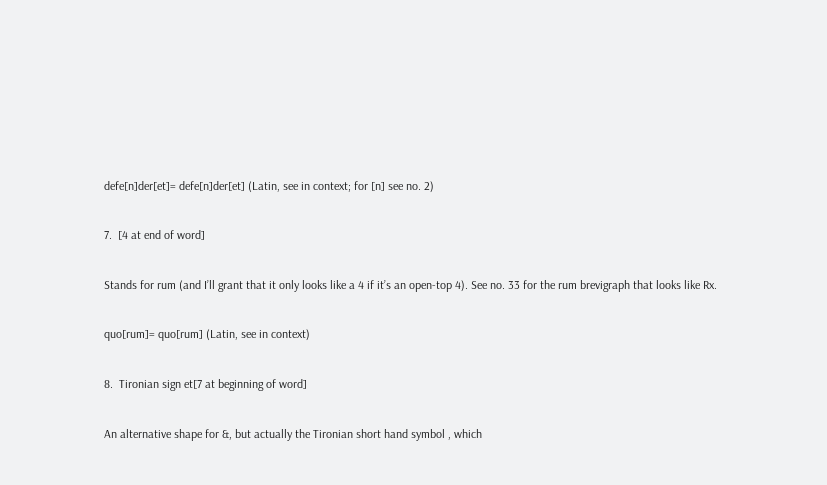defe[n]der[et]= defe[n]der[et] (Latin, see in context; for [n] see no. 2)

7.  [4 at end of word]

Stands for rum (and I’ll grant that it only looks like a 4 if it’s an open-top 4). See no. 33 for the rum brevigraph that looks like Rx.

quo[rum]= quo[rum] (Latin, see in context)

8.  Tironian sign et[7 at beginning of word]

An alternative shape for &, but actually the Tironian short hand symbol , which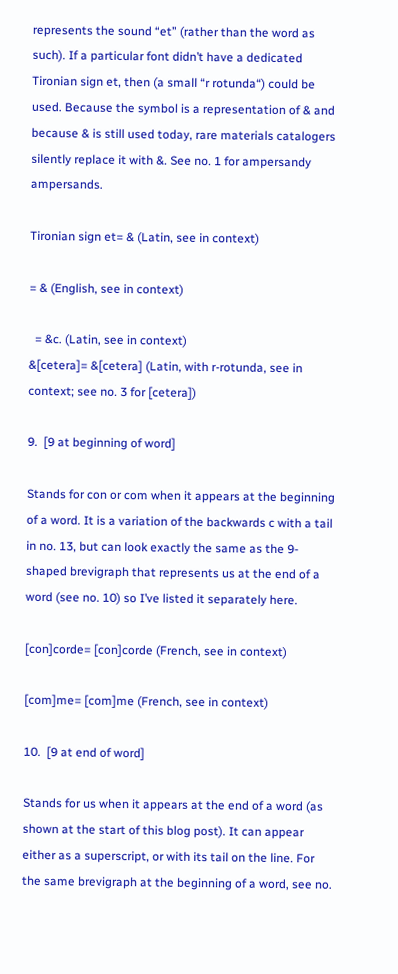represents the sound “et” (rather than the word as such). If a particular font didn’t have a dedicated Tironian sign et, then (a small “r rotunda“) could be used. Because the symbol is a representation of & and because & is still used today, rare materials catalogers silently replace it with &. See no. 1 for ampersandy ampersands.

Tironian sign et= & (Latin, see in context)

= & (English, see in context)

  = &c. (Latin, see in context)
&[cetera]= &[cetera] (Latin, with r-rotunda, see in context; see no. 3 for [cetera])

9.  [9 at beginning of word]

Stands for con or com when it appears at the beginning of a word. It is a variation of the backwards c with a tail in no. 13, but can look exactly the same as the 9-shaped brevigraph that represents us at the end of a word (see no. 10) so I’ve listed it separately here.

[con]corde= [con]corde (French, see in context)

[com]me= [com]me (French, see in context)

10.  [9 at end of word]

Stands for us when it appears at the end of a word (as shown at the start of this blog post). It can appear either as a superscript, or with its tail on the line. For the same brevigraph at the beginning of a word, see no.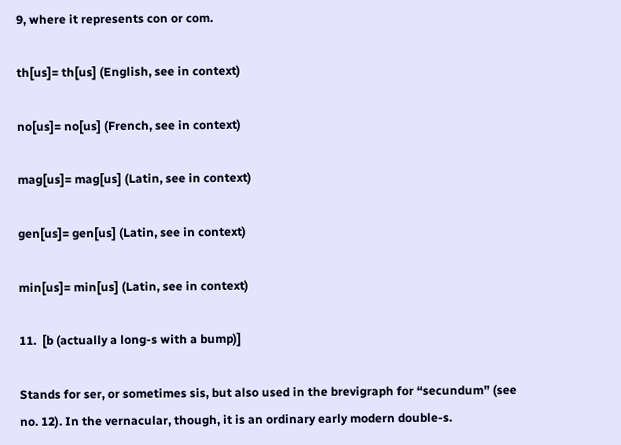9, where it represents con or com.

th[us]= th[us] (English, see in context)

no[us]= no[us] (French, see in context)

mag[us]= mag[us] (Latin, see in context)

gen[us]= gen[us] (Latin, see in context)

min[us]= min[us] (Latin, see in context)

11.  [b (actually a long-s with a bump)]

Stands for ser, or sometimes sis, but also used in the brevigraph for “secundum” (see no. 12). In the vernacular, though, it is an ordinary early modern double-s.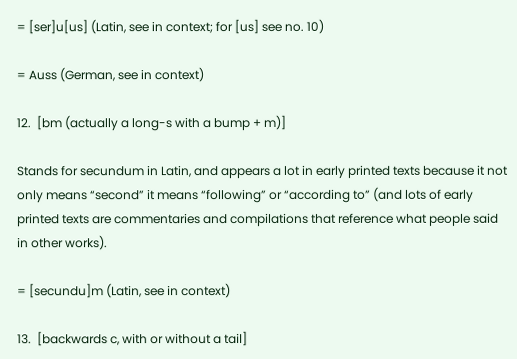= [ser]u[us] (Latin, see in context; for [us] see no. 10)

= Auss (German, see in context)

12.  [bm (actually a long-s with a bump + m)]

Stands for secundum in Latin, and appears a lot in early printed texts because it not only means “second” it means “following” or “according to” (and lots of early printed texts are commentaries and compilations that reference what people said in other works).

= [secundu]m (Latin, see in context)

13.  [backwards c, with or without a tail]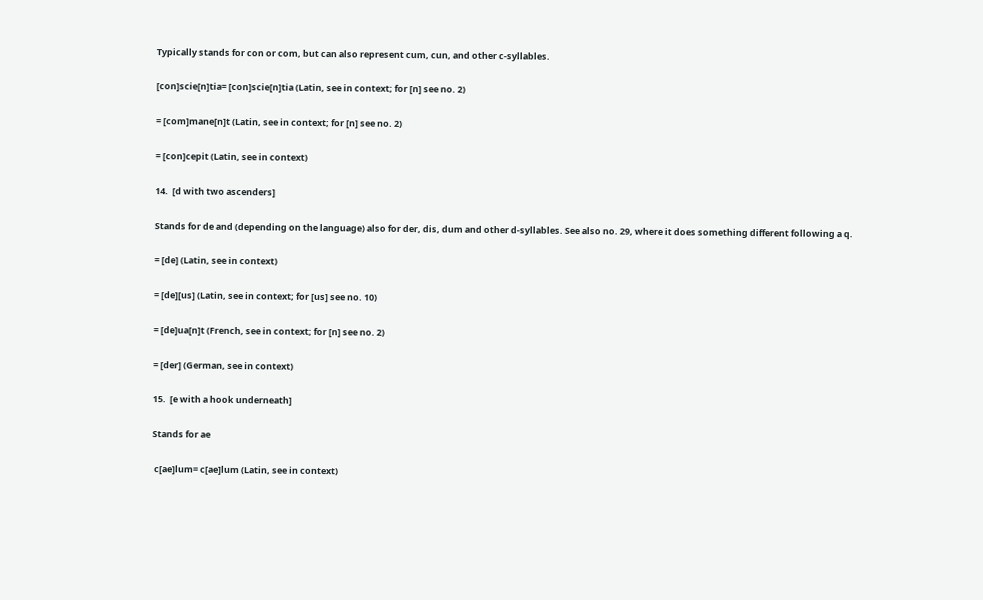Typically stands for con or com, but can also represent cum, cun, and other c-syllables.

[con]scie[n]tia= [con]scie[n]tia (Latin, see in context; for [n] see no. 2)

= [com]mane[n]t (Latin, see in context; for [n] see no. 2)

= [con]cepit (Latin, see in context)

14.  [d with two ascenders]

Stands for de and (depending on the language) also for der, dis, dum and other d-syllables. See also no. 29, where it does something different following a q.

= [de] (Latin, see in context)

= [de][us] (Latin, see in context; for [us] see no. 10)

= [de]ua[n]t (French, see in context; for [n] see no. 2)

= [der] (German, see in context)

15.  [e with a hook underneath]

Stands for ae

 c[ae]lum= c[ae]lum (Latin, see in context)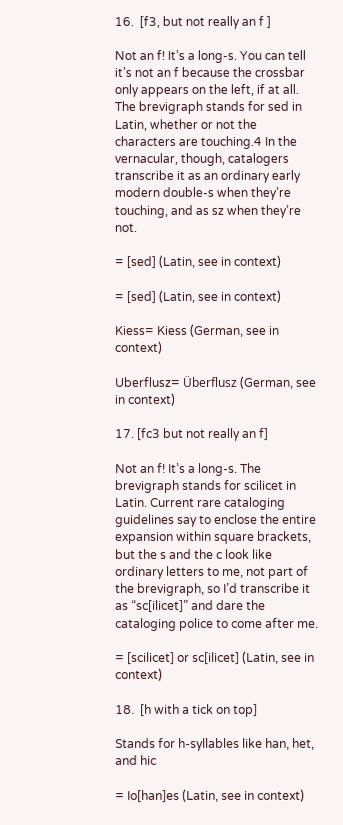16.  [f3, but not really an f ]

Not an f! It’s a long-s. You can tell it’s not an f because the crossbar only appears on the left, if at all. The brevigraph stands for sed in Latin, whether or not the characters are touching.4 In the vernacular, though, catalogers transcribe it as an ordinary early modern double-s when they’re touching, and as sz when they’re not.

= [sed] (Latin, see in context)

= [sed] (Latin, see in context)

Kiess= Kiess (German, see in context)

Uberflusz= Überflusz (German, see in context)

17. [fc3 but not really an f]

Not an f! It’s a long-s. The brevigraph stands for scilicet in Latin. Current rare cataloging guidelines say to enclose the entire expansion within square brackets, but the s and the c look like ordinary letters to me, not part of the brevigraph, so I’d transcribe it as “sc[ilicet]” and dare the cataloging police to come after me.

= [scilicet] or sc[ilicet] (Latin, see in context)

18.  [h with a tick on top]

Stands for h-syllables like han, het, and hic

= Io[han]es (Latin, see in context)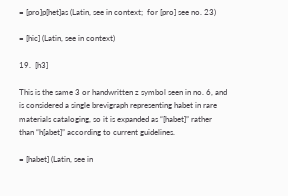= [pro]p[het]as (Latin, see in context;  for [pro] see no. 23)

= [hic] (Latin, see in context)

19.  [h3]

This is the same 3 or handwritten z symbol seen in no. 6, and is considered a single brevigraph representing habet in rare materials cataloging, so it is expanded as “[habet]” rather than “h[abet]” according to current guidelines.

= [habet] (Latin, see in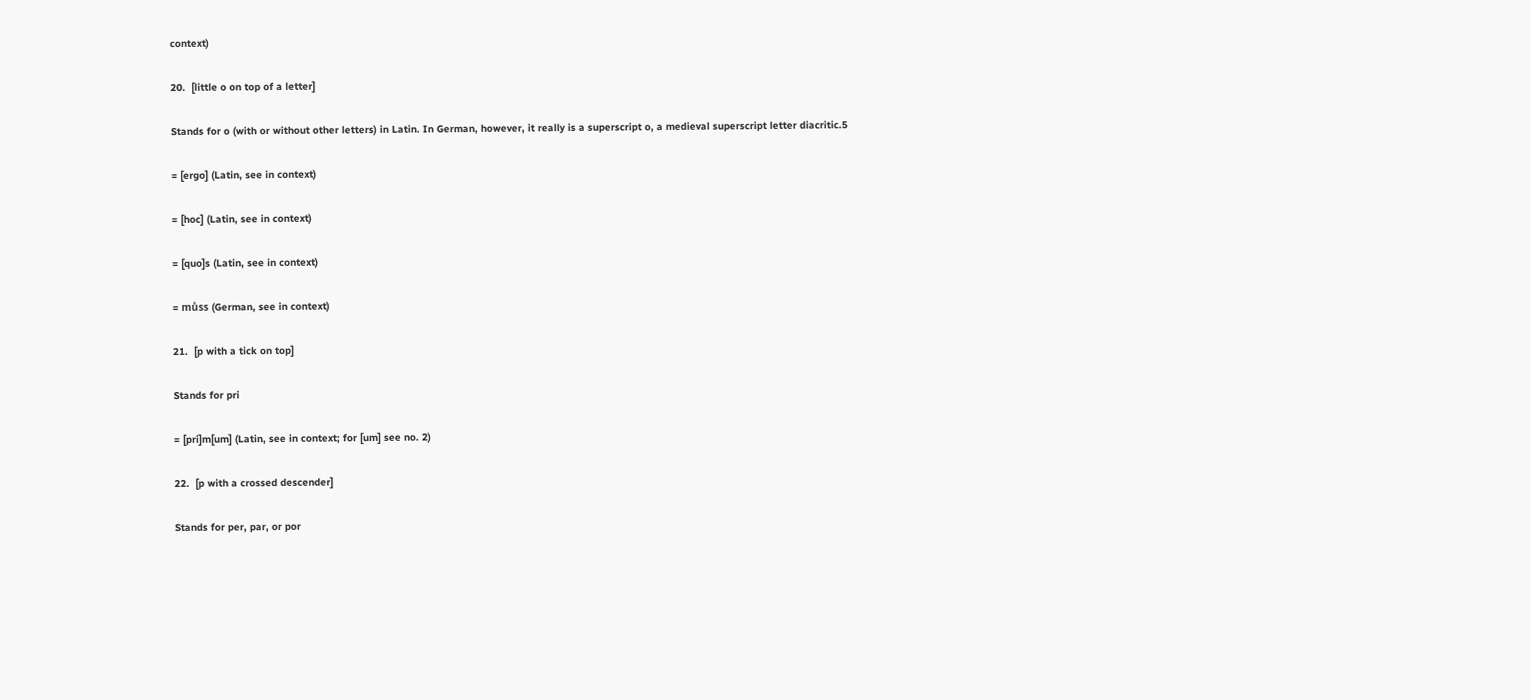context)

20.  [little o on top of a letter]

Stands for o (with or without other letters) in Latin. In German, however, it really is a superscript o, a medieval superscript letter diacritic.5

= [ergo] (Latin, see in context)

= [hoc] (Latin, see in context)

= [quo]s (Latin, see in context)

= muͦss (German, see in context)

21.  [p with a tick on top]

Stands for pri

= [pri]m[um] (Latin, see in context; for [um] see no. 2)

22.  [p with a crossed descender]

Stands for per, par, or por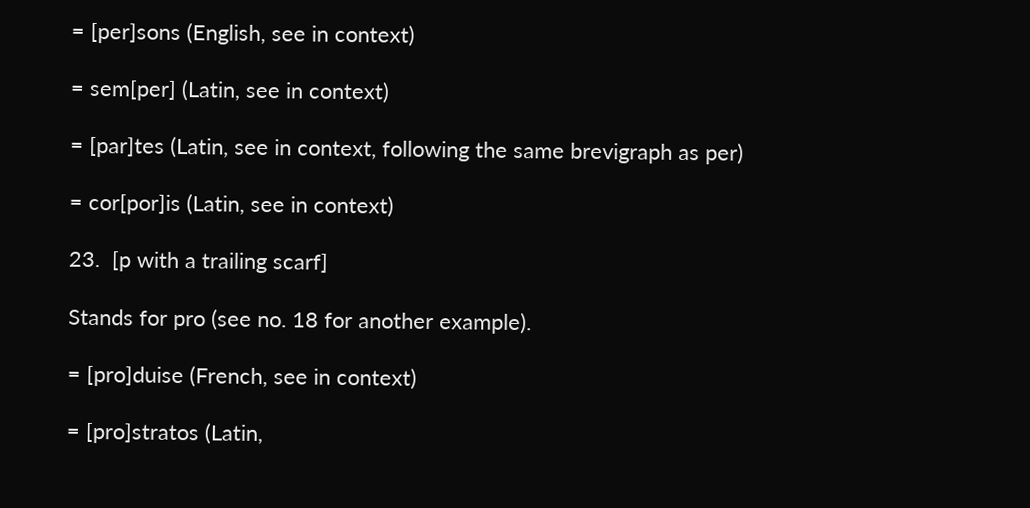= [per]sons (English, see in context)

= sem[per] (Latin, see in context)

= [par]tes (Latin, see in context, following the same brevigraph as per)

= cor[por]is (Latin, see in context)

23.  [p with a trailing scarf]

Stands for pro (see no. 18 for another example).

= [pro]duise (French, see in context)

= [pro]stratos (Latin,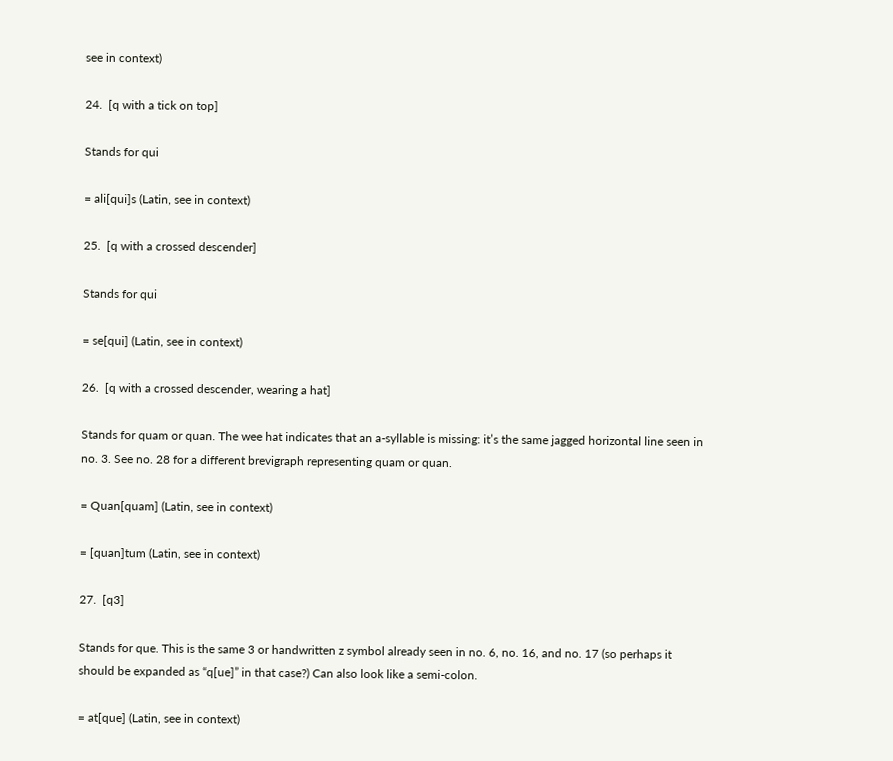see in context)

24.  [q with a tick on top]

Stands for qui

= ali[qui]s (Latin, see in context)

25.  [q with a crossed descender]

Stands for qui

= se[qui] (Latin, see in context)

26.  [q with a crossed descender, wearing a hat]

Stands for quam or quan. The wee hat indicates that an a-syllable is missing: it’s the same jagged horizontal line seen in no. 3. See no. 28 for a different brevigraph representing quam or quan.

= Quan[quam] (Latin, see in context)

= [quan]tum (Latin, see in context)

27.  [q3]

Stands for que. This is the same 3 or handwritten z symbol already seen in no. 6, no. 16, and no. 17 (so perhaps it should be expanded as “q[ue]” in that case?) Can also look like a semi-colon.

= at[que] (Latin, see in context)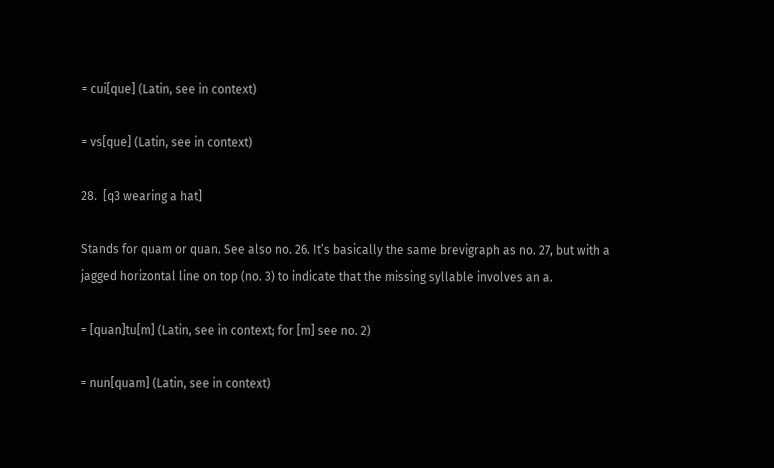= cui[que] (Latin, see in context)

= vs[que] (Latin, see in context)

28.  [q3 wearing a hat]

Stands for quam or quan. See also no. 26. It’s basically the same brevigraph as no. 27, but with a jagged horizontal line on top (no. 3) to indicate that the missing syllable involves an a.

= [quan]tu[m] (Latin, see in context; for [m] see no. 2)

= nun[quam] (Latin, see in context)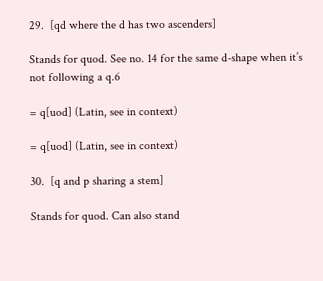29.  [qd where the d has two ascenders]

Stands for quod. See no. 14 for the same d-shape when it’s not following a q.6

= q[uod] (Latin, see in context)

= q[uod] (Latin, see in context)

30.  [q and p sharing a stem]

Stands for quod. Can also stand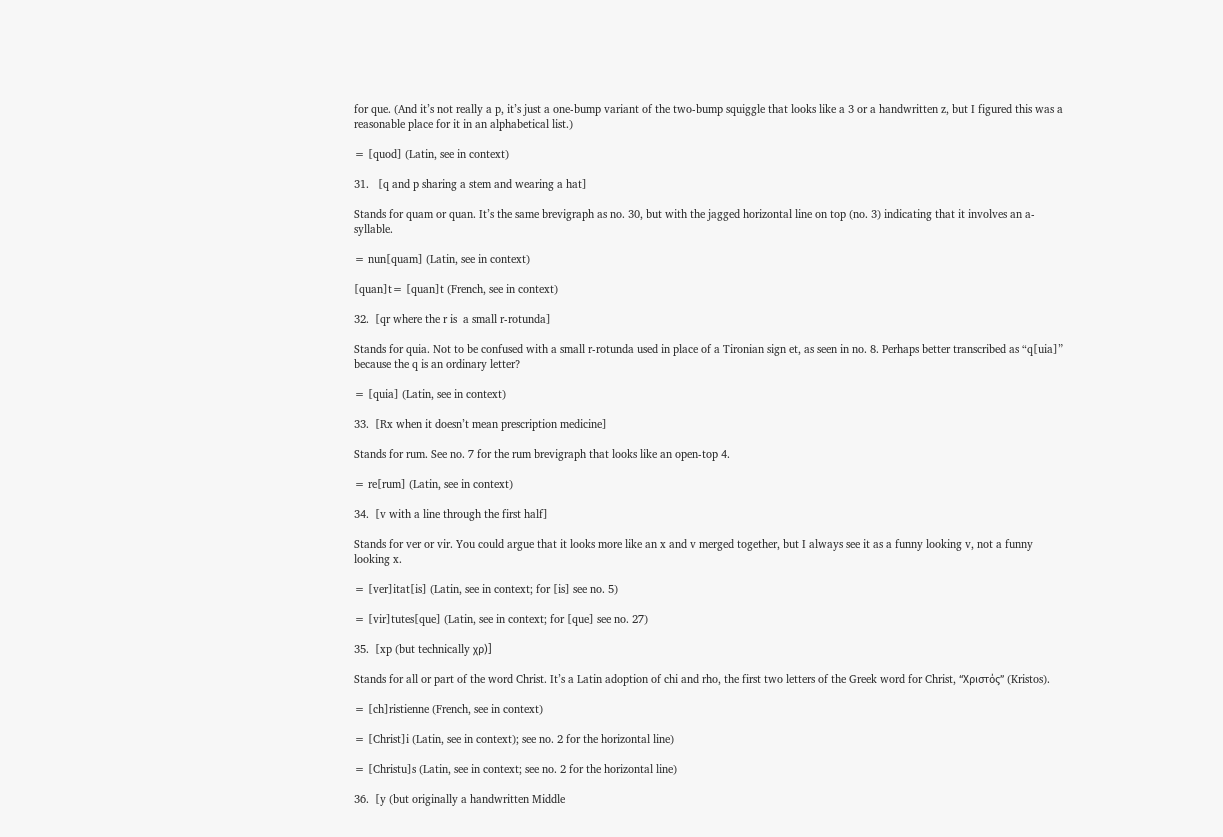for que. (And it’s not really a p, it’s just a one-bump variant of the two-bump squiggle that looks like a 3 or a handwritten z, but I figured this was a reasonable place for it in an alphabetical list.)

= [quod] (Latin, see in context)

31.   [q and p sharing a stem and wearing a hat]

Stands for quam or quan. It’s the same brevigraph as no. 30, but with the jagged horizontal line on top (no. 3) indicating that it involves an a-syllable.

= nun[quam] (Latin, see in context)

[quan]t= [quan]t (French, see in context)

32.  [qr where the r is  a small r-rotunda]

Stands for quia. Not to be confused with a small r-rotunda used in place of a Tironian sign et, as seen in no. 8. Perhaps better transcribed as “q[uia]” because the q is an ordinary letter?

= [quia] (Latin, see in context)

33.  [Rx when it doesn’t mean prescription medicine]

Stands for rum. See no. 7 for the rum brevigraph that looks like an open-top 4.

= re[rum] (Latin, see in context)

34.  [v with a line through the first half]

Stands for ver or vir. You could argue that it looks more like an x and v merged together, but I always see it as a funny looking v, not a funny looking x.

= [ver]itat[is] (Latin, see in context; for [is] see no. 5)

= [vir]tutes[que] (Latin, see in context; for [que] see no. 27)

35.  [xp (but technically χρ)]

Stands for all or part of the word Christ. It’s a Latin adoption of chi and rho, the first two letters of the Greek word for Christ, “Χριστός” (Kristos).

= [ch]ristienne (French, see in context)

= [Christ]i (Latin, see in context); see no. 2 for the horizontal line)

= [Christu]s (Latin, see in context; see no. 2 for the horizontal line)

36.  [y (but originally a handwritten Middle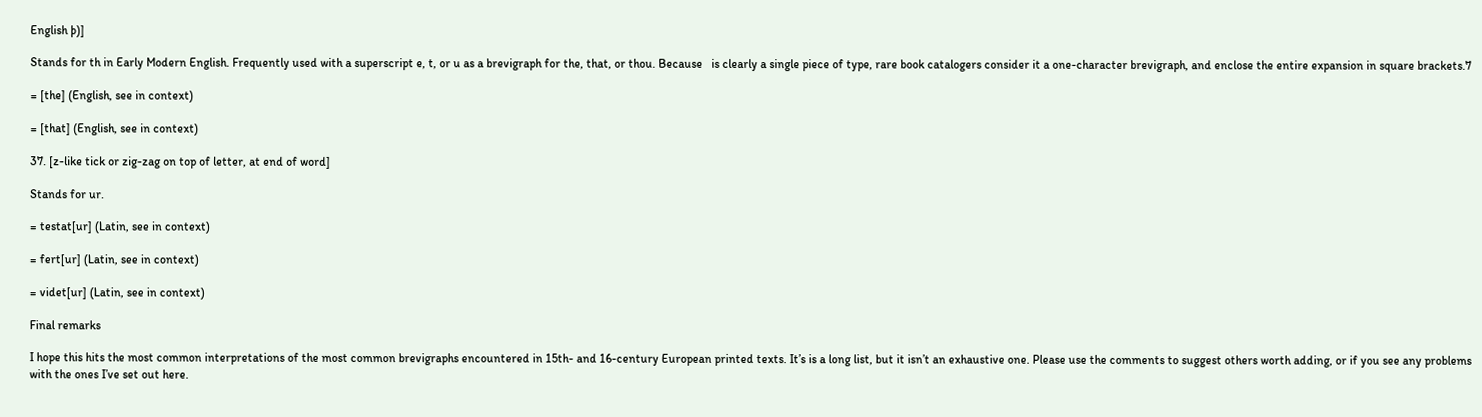English þ)]

Stands for th in Early Modern English. Frequently used with a superscript e, t, or u as a brevigraph for the, that, or thou. Because   is clearly a single piece of type, rare book catalogers consider it a one-character brevigraph, and enclose the entire expansion in square brackets.7

= [the] (English, see in context)

= [that] (English, see in context)

37. [z-like tick or zig-zag on top of letter, at end of word]

Stands for ur.

= testat[ur] (Latin, see in context)

= fert[ur] (Latin, see in context)

= videt[ur] (Latin, see in context)

Final remarks

I hope this hits the most common interpretations of the most common brevigraphs encountered in 15th- and 16-century European printed texts. It’s is a long list, but it isn’t an exhaustive one. Please use the comments to suggest others worth adding, or if you see any problems with the ones I’ve set out here.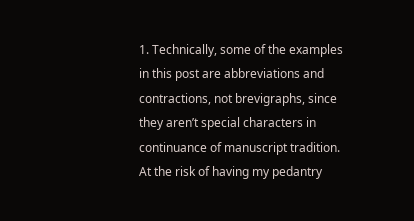1. Technically, some of the examples in this post are abbreviations and contractions, not brevigraphs, since they aren’t special characters in continuance of manuscript tradition. At the risk of having my pedantry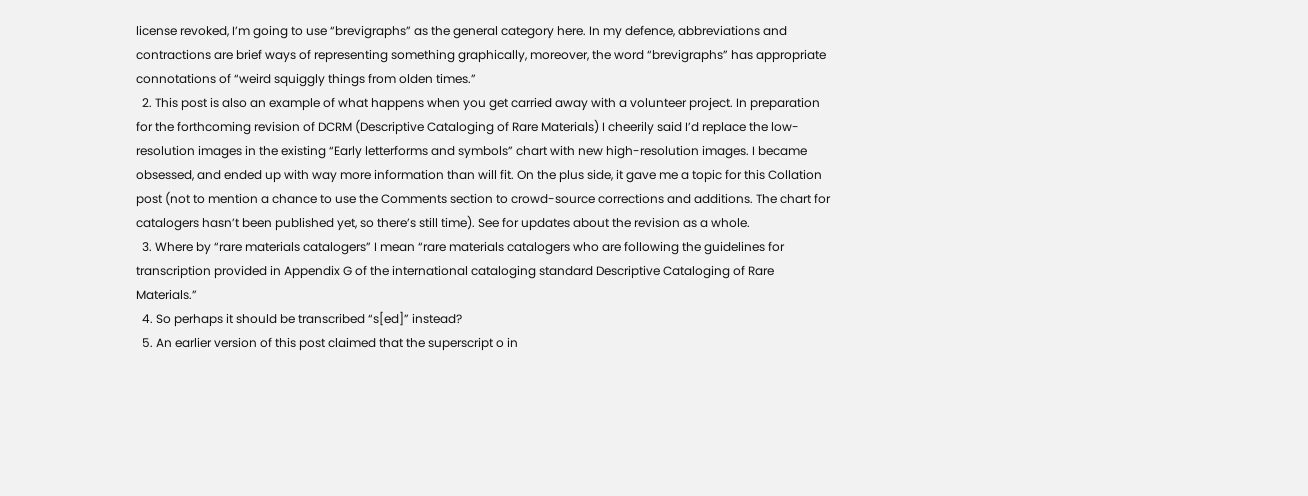license revoked, I’m going to use “brevigraphs” as the general category here. In my defence, abbreviations and contractions are brief ways of representing something graphically, moreover, the word “brevigraphs” has appropriate connotations of “weird squiggly things from olden times.”
  2. This post is also an example of what happens when you get carried away with a volunteer project. In preparation for the forthcoming revision of DCRM (Descriptive Cataloging of Rare Materials) I cheerily said I’d replace the low-resolution images in the existing “Early letterforms and symbols” chart with new high-resolution images. I became obsessed, and ended up with way more information than will fit. On the plus side, it gave me a topic for this Collation post (not to mention a chance to use the Comments section to crowd-source corrections and additions. The chart for catalogers hasn’t been published yet, so there’s still time). See for updates about the revision as a whole.
  3. Where by “rare materials catalogers” I mean “rare materials catalogers who are following the guidelines for transcription provided in Appendix G of the international cataloging standard Descriptive Cataloging of Rare Materials.”
  4. So perhaps it should be transcribed “s[ed]” instead?
  5. An earlier version of this post claimed that the superscript o in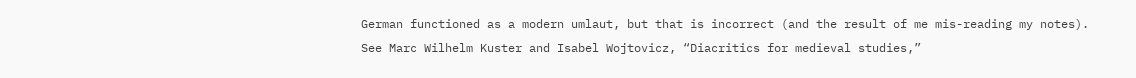German functioned as a modern umlaut, but that is incorrect (and the result of me mis-reading my notes). See Marc Wilhelm Kuster and Isabel Wojtovicz, “Diacritics for medieval studies,”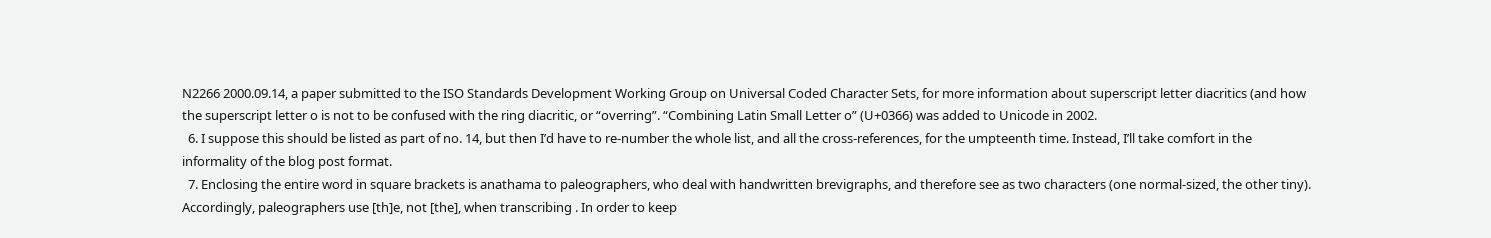N2266 2000.09.14, a paper submitted to the ISO Standards Development Working Group on Universal Coded Character Sets, for more information about superscript letter diacritics (and how the superscript letter o is not to be confused with the ring diacritic, or “overring”. “Combining Latin Small Letter o” (U+0366) was added to Unicode in 2002.
  6. I suppose this should be listed as part of no. 14, but then I’d have to re-number the whole list, and all the cross-references, for the umpteenth time. Instead, I’ll take comfort in the informality of the blog post format.
  7. Enclosing the entire word in square brackets is anathama to paleographers, who deal with handwritten brevigraphs, and therefore see as two characters (one normal-sized, the other tiny). Accordingly, paleographers use [th]e, not [the], when transcribing . In order to keep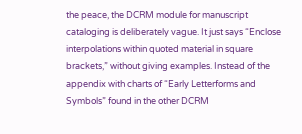the peace, the DCRM module for manuscript cataloging is deliberately vague. It just says “Enclose interpolations within quoted material in square brackets,” without giving examples. Instead of the appendix with charts of “Early Letterforms and Symbols” found in the other DCRM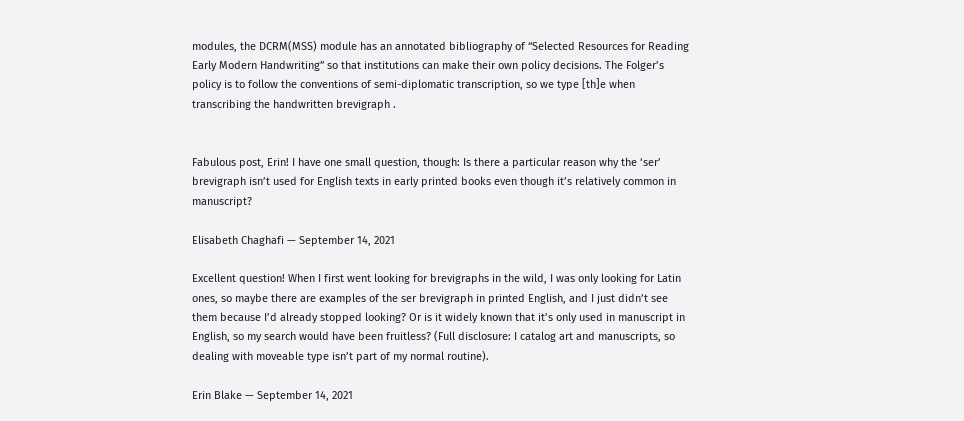modules, the DCRM(MSS) module has an annotated bibliography of “Selected Resources for Reading Early Modern Handwriting” so that institutions can make their own policy decisions. The Folger’s policy is to follow the conventions of semi-diplomatic transcription, so we type [th]e when transcribing the handwritten brevigraph .


Fabulous post, Erin! I have one small question, though: Is there a particular reason why the ‘ser’ brevigraph isn’t used for English texts in early printed books even though it’s relatively common in manuscript?

Elisabeth Chaghafi — September 14, 2021

Excellent question! When I first went looking for brevigraphs in the wild, I was only looking for Latin ones, so maybe there are examples of the ser brevigraph in printed English, and I just didn’t see them because I’d already stopped looking? Or is it widely known that it’s only used in manuscript in English, so my search would have been fruitless? (Full disclosure: I catalog art and manuscripts, so dealing with moveable type isn’t part of my normal routine).

Erin Blake — September 14, 2021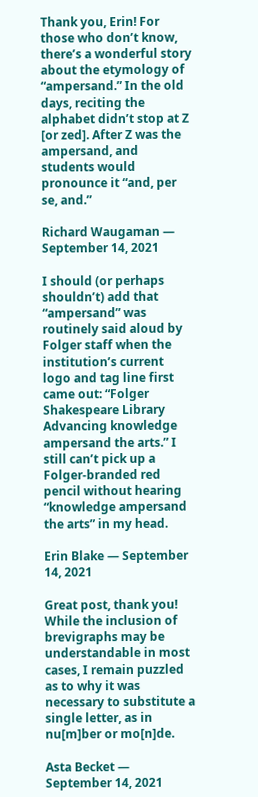Thank you, Erin! For those who don’t know, there’s a wonderful story about the etymology of “ampersand.” In the old days, reciting the alphabet didn’t stop at Z [or zed]. After Z was the ampersand, and students would pronounce it “and, per se, and.”

Richard Waugaman — September 14, 2021

I should (or perhaps shouldn’t) add that “ampersand” was routinely said aloud by Folger staff when the institution’s current logo and tag line first came out: “Folger Shakespeare Library Advancing knowledge ampersand the arts.” I still can’t pick up a Folger-branded red pencil without hearing “knowledge ampersand the arts” in my head.

Erin Blake — September 14, 2021

Great post, thank you! While the inclusion of brevigraphs may be understandable in most cases, I remain puzzled as to why it was necessary to substitute a single letter, as in nu[m]ber or mo[n]de.

Asta Becket — September 14, 2021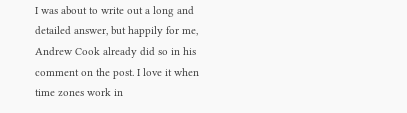I was about to write out a long and detailed answer, but happily for me, Andrew Cook already did so in his comment on the post. I love it when time zones work in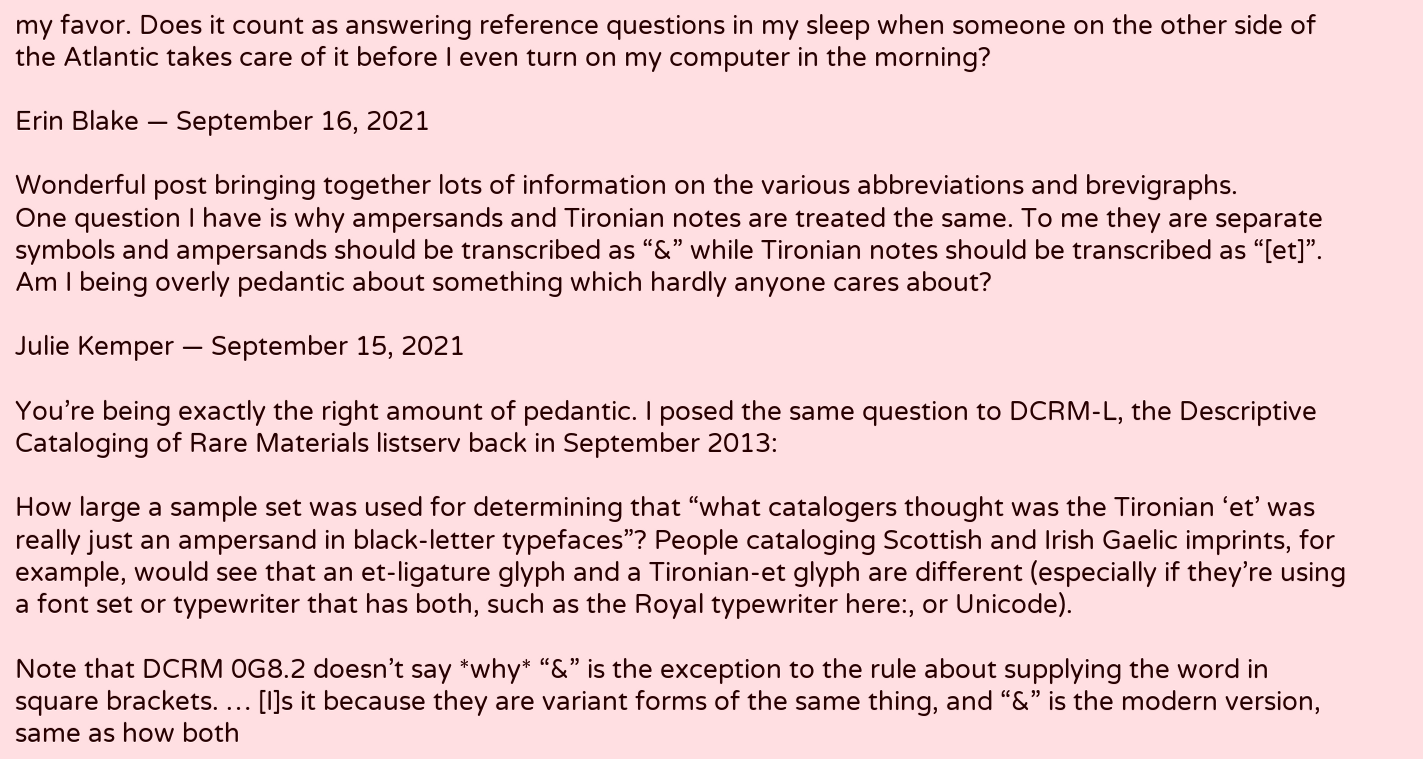my favor. Does it count as answering reference questions in my sleep when someone on the other side of the Atlantic takes care of it before I even turn on my computer in the morning?

Erin Blake — September 16, 2021

Wonderful post bringing together lots of information on the various abbreviations and brevigraphs.
One question I have is why ampersands and Tironian notes are treated the same. To me they are separate symbols and ampersands should be transcribed as “&” while Tironian notes should be transcribed as “[et]”. Am I being overly pedantic about something which hardly anyone cares about?

Julie Kemper — September 15, 2021

You’re being exactly the right amount of pedantic. I posed the same question to DCRM-L, the Descriptive Cataloging of Rare Materials listserv back in September 2013:

How large a sample set was used for determining that “what catalogers thought was the Tironian ‘et’ was really just an ampersand in black-letter typefaces”? People cataloging Scottish and Irish Gaelic imprints, for example, would see that an et-ligature glyph and a Tironian-et glyph are different (especially if they’re using a font set or typewriter that has both, such as the Royal typewriter here:, or Unicode).

Note that DCRM 0G8.2 doesn’t say *why* “&” is the exception to the rule about supplying the word in square brackets. … [I]s it because they are variant forms of the same thing, and “&” is the modern version, same as how both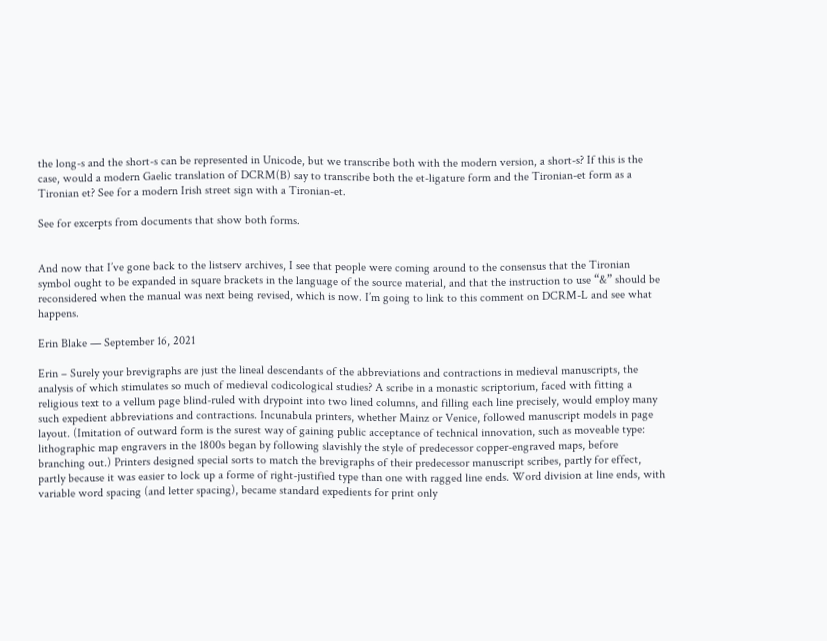the long-s and the short-s can be represented in Unicode, but we transcribe both with the modern version, a short-s? If this is the case, would a modern Gaelic translation of DCRM(B) say to transcribe both the et-ligature form and the Tironian-et form as a Tironian et? See for a modern Irish street sign with a Tironian-et.

See for excerpts from documents that show both forms.


And now that I’ve gone back to the listserv archives, I see that people were coming around to the consensus that the Tironian symbol ought to be expanded in square brackets in the language of the source material, and that the instruction to use “&” should be reconsidered when the manual was next being revised, which is now. I’m going to link to this comment on DCRM-L and see what happens.

Erin Blake — September 16, 2021

Erin – Surely your brevigraphs are just the lineal descendants of the abbreviations and contractions in medieval manuscripts, the analysis of which stimulates so much of medieval codicological studies? A scribe in a monastic scriptorium, faced with fitting a religious text to a vellum page blind-ruled with drypoint into two lined columns, and filling each line precisely, would employ many such expedient abbreviations and contractions. Incunabula printers, whether Mainz or Venice, followed manuscript models in page layout. (Imitation of outward form is the surest way of gaining public acceptance of technical innovation, such as moveable type: lithographic map engravers in the 1800s began by following slavishly the style of predecessor copper-engraved maps, before branching out.) Printers designed special sorts to match the brevigraphs of their predecessor manuscript scribes, partly for effect, partly because it was easier to lock up a forme of right-justified type than one with ragged line ends. Word division at line ends, with variable word spacing (and letter spacing), became standard expedients for print only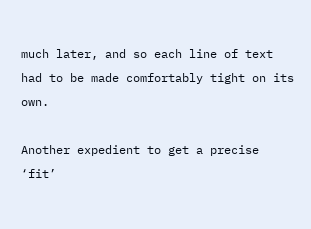much later, and so each line of text had to be made comfortably tight on its own.

Another expedient to get a precise ‘fit’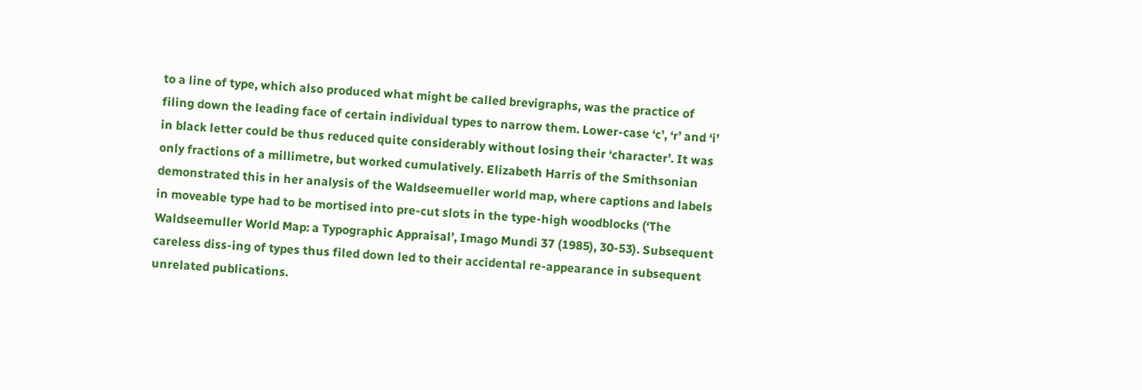to a line of type, which also produced what might be called brevigraphs, was the practice of filing down the leading face of certain individual types to narrow them. Lower-case ‘c’, ‘r’ and ‘i’ in black letter could be thus reduced quite considerably without losing their ‘character’. It was only fractions of a millimetre, but worked cumulatively. Elizabeth Harris of the Smithsonian demonstrated this in her analysis of the Waldseemueller world map, where captions and labels in moveable type had to be mortised into pre-cut slots in the type-high woodblocks (‘The Waldseemuller World Map: a Typographic Appraisal’, Imago Mundi 37 (1985), 30-53). Subsequent careless diss-ing of types thus filed down led to their accidental re-appearance in subsequent unrelated publications.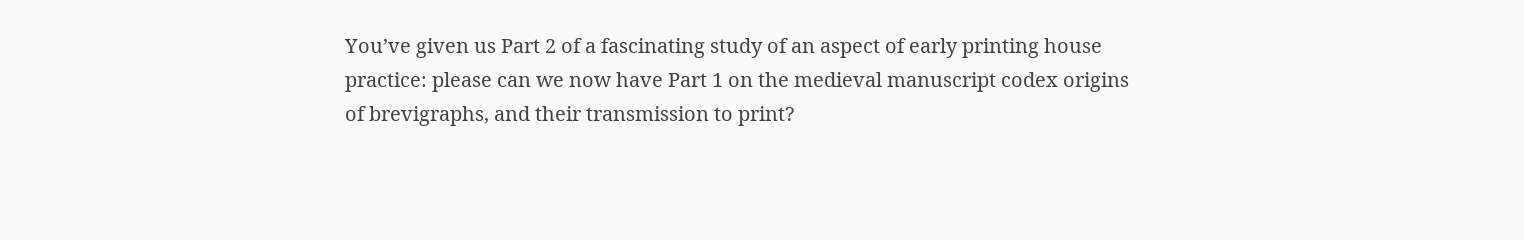You’ve given us Part 2 of a fascinating study of an aspect of early printing house practice: please can we now have Part 1 on the medieval manuscript codex origins of brevigraphs, and their transmission to print?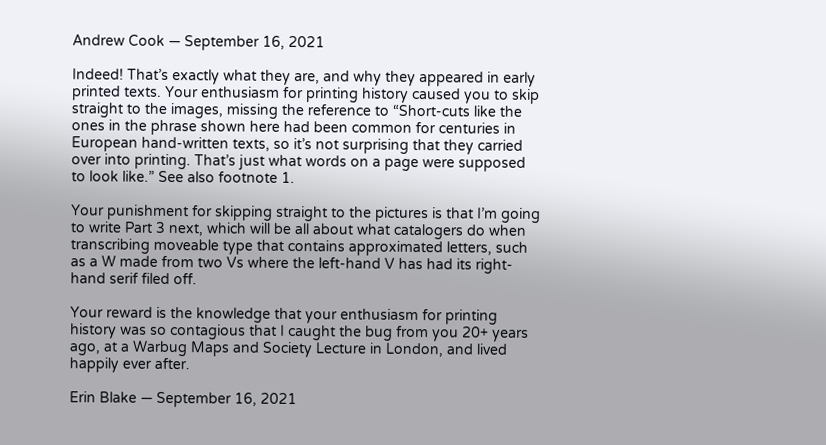Andrew Cook — September 16, 2021

Indeed! That’s exactly what they are, and why they appeared in early printed texts. Your enthusiasm for printing history caused you to skip straight to the images, missing the reference to “Short-cuts like the ones in the phrase shown here had been common for centuries in European hand-written texts, so it’s not surprising that they carried over into printing. That’s just what words on a page were supposed to look like.” See also footnote 1.

Your punishment for skipping straight to the pictures is that I’m going to write Part 3 next, which will be all about what catalogers do when transcribing moveable type that contains approximated letters, such as a W made from two Vs where the left-hand V has had its right-hand serif filed off.

Your reward is the knowledge that your enthusiasm for printing history was so contagious that I caught the bug from you 20+ years ago, at a Warbug Maps and Society Lecture in London, and lived happily ever after.

Erin Blake — September 16, 2021